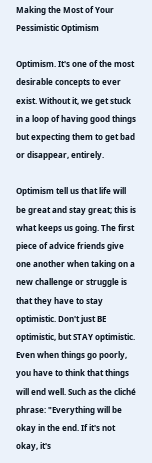Making the Most of Your Pessimistic Optimism

Optimism. It's one of the most desirable concepts to ever exist. Without it, we get stuck in a loop of having good things but expecting them to get bad or disappear, entirely.

Optimism tell us that life will be great and stay great; this is what keeps us going. The first piece of advice friends give one another when taking on a new challenge or struggle is that they have to stay optimistic. Don't just BE optimistic, but STAY optimistic. Even when things go poorly, you have to think that things will end well. Such as the cliché phrase: "Everything will be okay in the end. If it's not okay, it's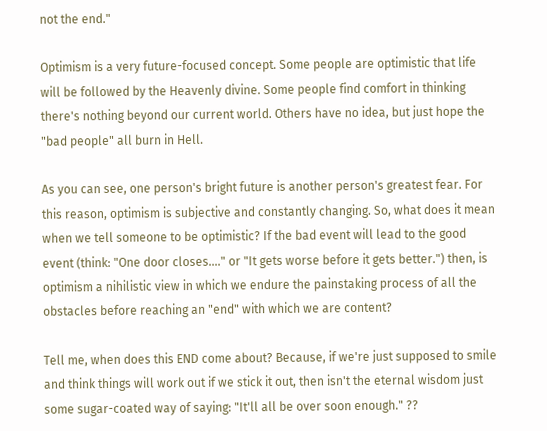not the end."

Optimism is a very future-focused concept. Some people are optimistic that life will be followed by the Heavenly divine. Some people find comfort in thinking there's nothing beyond our current world. Others have no idea, but just hope the "bad people" all burn in Hell.

As you can see, one person's bright future is another person's greatest fear. For this reason, optimism is subjective and constantly changing. So, what does it mean when we tell someone to be optimistic? If the bad event will lead to the good event (think: "One door closes...." or "It gets worse before it gets better.") then, is optimism a nihilistic view in which we endure the painstaking process of all the obstacles before reaching an "end" with which we are content?

Tell me, when does this END come about? Because, if we're just supposed to smile and think things will work out if we stick it out, then isn't the eternal wisdom just some sugar-coated way of saying: "It'll all be over soon enough." ??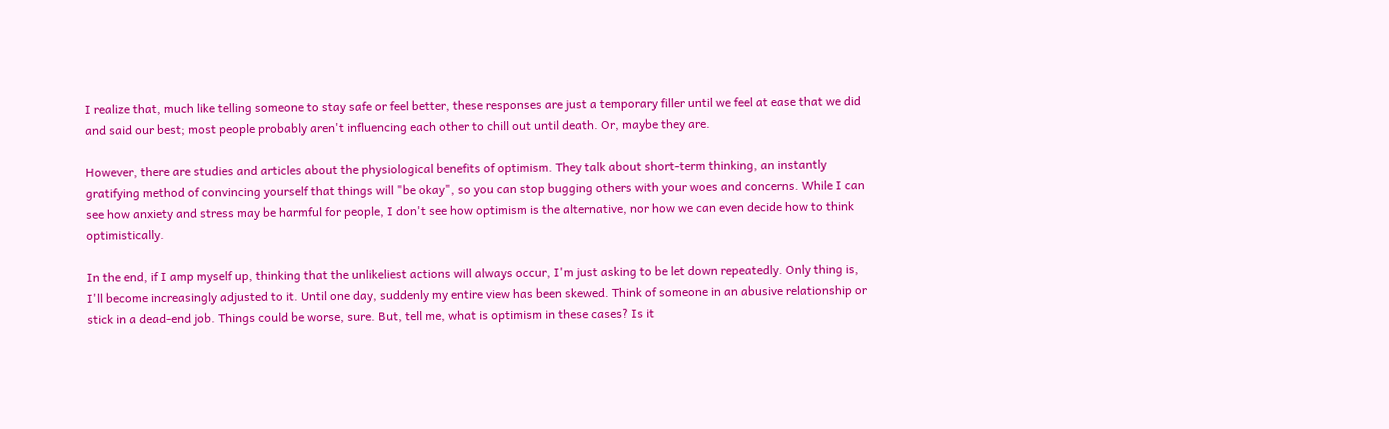I realize that, much like telling someone to stay safe or feel better, these responses are just a temporary filler until we feel at ease that we did and said our best; most people probably aren't influencing each other to chill out until death. Or, maybe they are.

However, there are studies and articles about the physiological benefits of optimism. They talk about short-term thinking, an instantly gratifying method of convincing yourself that things will "be okay", so you can stop bugging others with your woes and concerns. While I can see how anxiety and stress may be harmful for people, I don't see how optimism is the alternative, nor how we can even decide how to think optimistically.

In the end, if I amp myself up, thinking that the unlikeliest actions will always occur, I'm just asking to be let down repeatedly. Only thing is, I'll become increasingly adjusted to it. Until one day, suddenly my entire view has been skewed. Think of someone in an abusive relationship or stick in a dead-end job. Things could be worse, sure. But, tell me, what is optimism in these cases? Is it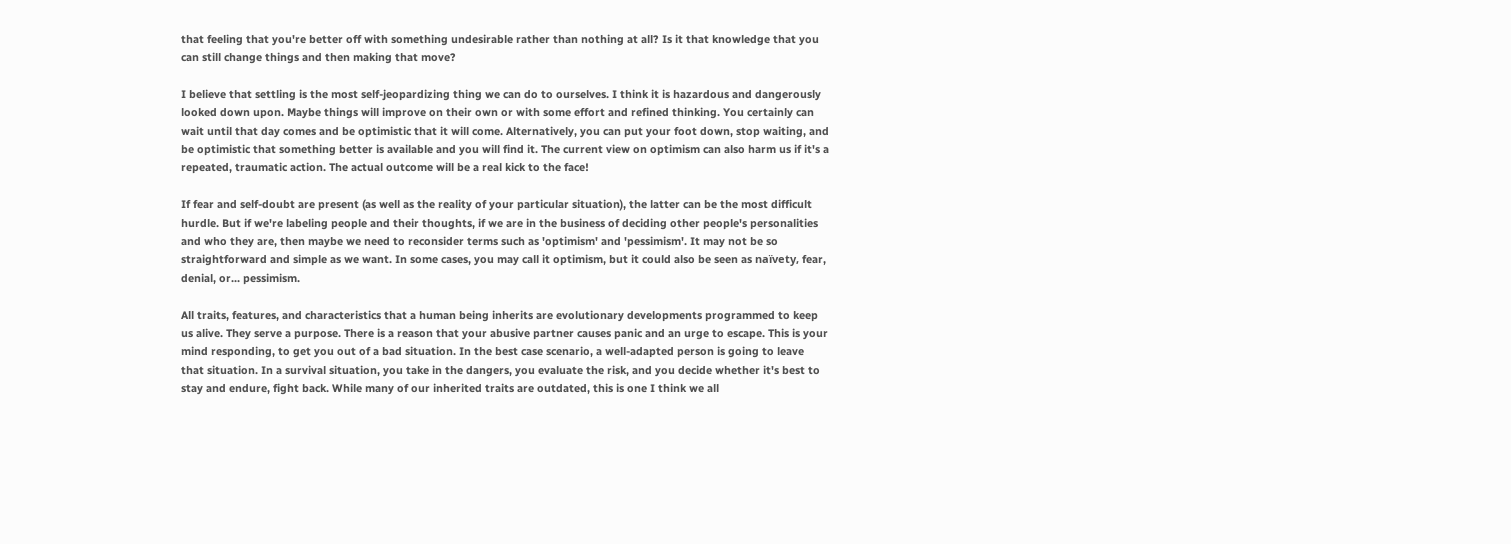that feeling that you're better off with something undesirable rather than nothing at all? Is it that knowledge that you can still change things and then making that move?

I believe that settling is the most self-jeopardizing thing we can do to ourselves. I think it is hazardous and dangerously looked down upon. Maybe things will improve on their own or with some effort and refined thinking. You certainly can wait until that day comes and be optimistic that it will come. Alternatively, you can put your foot down, stop waiting, and be optimistic that something better is available and you will find it. The current view on optimism can also harm us if it's a repeated, traumatic action. The actual outcome will be a real kick to the face!

If fear and self-doubt are present (as well as the reality of your particular situation), the latter can be the most difficult hurdle. But if we're labeling people and their thoughts, if we are in the business of deciding other people's personalities and who they are, then maybe we need to reconsider terms such as 'optimism' and 'pessimism'. It may not be so straightforward and simple as we want. In some cases, you may call it optimism, but it could also be seen as naïvety, fear, denial, or... pessimism.

All traits, features, and characteristics that a human being inherits are evolutionary developments programmed to keep us alive. They serve a purpose. There is a reason that your abusive partner causes panic and an urge to escape. This is your mind responding, to get you out of a bad situation. In the best case scenario, a well-adapted person is going to leave that situation. In a survival situation, you take in the dangers, you evaluate the risk, and you decide whether it's best to stay and endure, fight back. While many of our inherited traits are outdated, this is one I think we all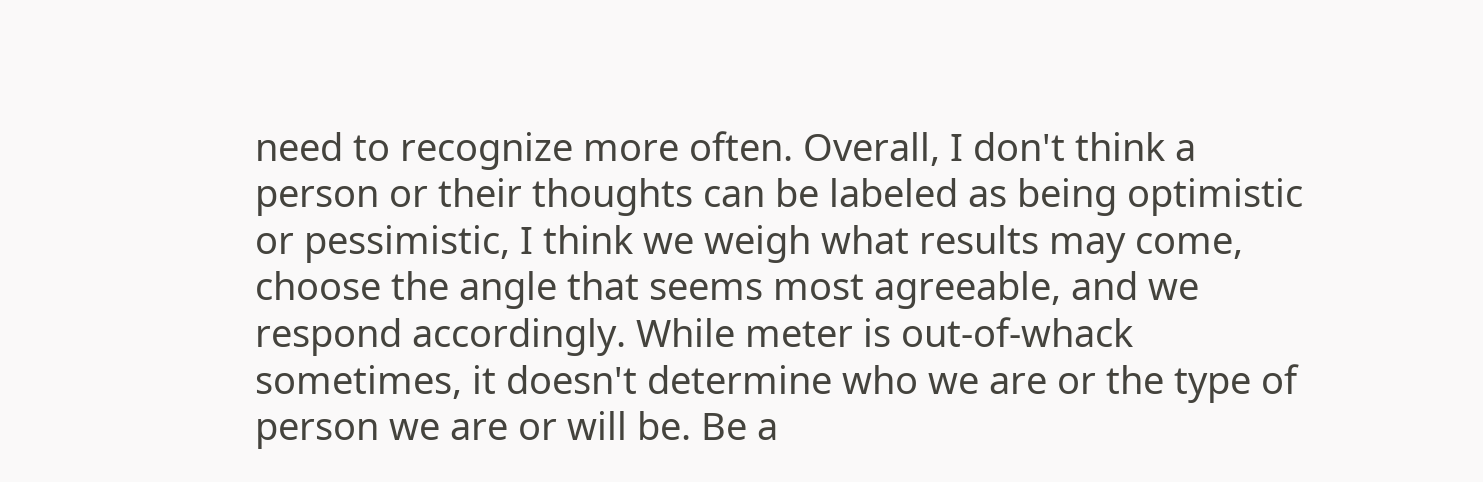need to recognize more often. Overall, I don't think a person or their thoughts can be labeled as being optimistic or pessimistic, I think we weigh what results may come, choose the angle that seems most agreeable, and we respond accordingly. While meter is out-of-whack sometimes, it doesn't determine who we are or the type of person we are or will be. Be a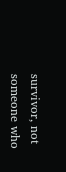survivor, not someone who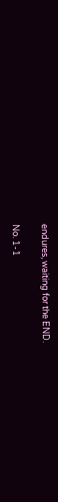endures, waiting for the END.

No. 1-1